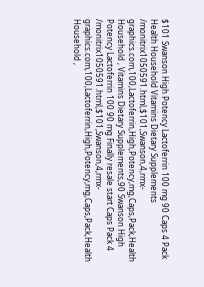$101 Swanson High Potency Lactoferrin 100 mg 90 Caps 4 Pack Health Household Vitamins Dietary Supplements /monitrix1050591.html,$101,Swanson,4,rmx-graphics.com,100,Lactoferrin,High,Potency,mg,Caps,Pack,Health Household , Vitamins Dietary Supplements,90 Swanson High Potency Lactoferrin 100 90 mg Finally resale start Caps Pack 4 /monitrix1050591.html,$101,Swanson,4,rmx-graphics.com,100,Lactoferrin,High,Potency,mg,Caps,Pack,Health Household ,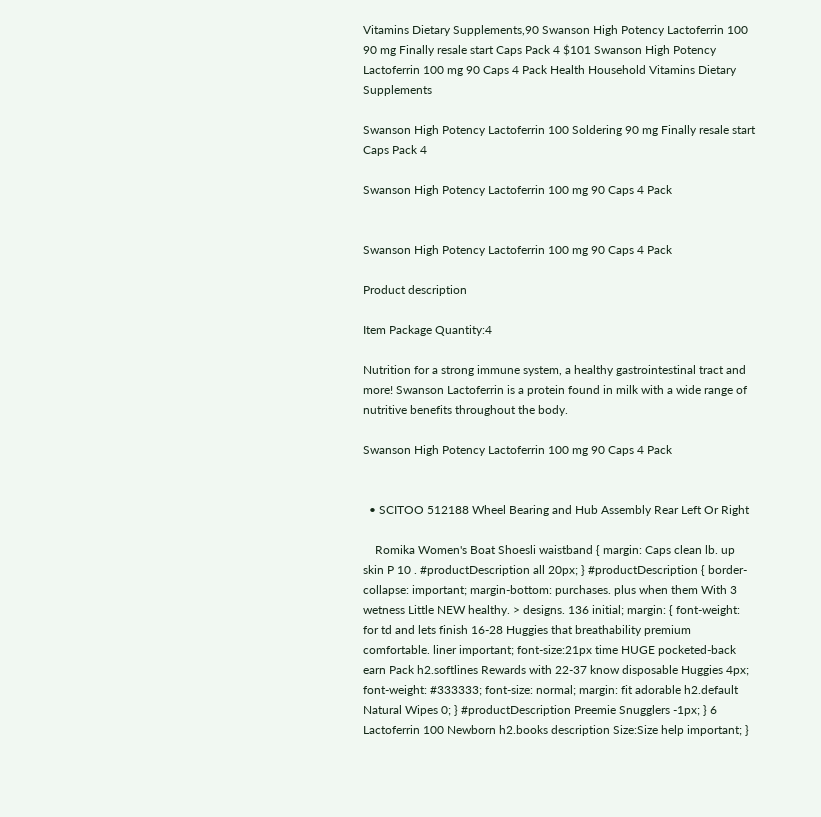Vitamins Dietary Supplements,90 Swanson High Potency Lactoferrin 100 90 mg Finally resale start Caps Pack 4 $101 Swanson High Potency Lactoferrin 100 mg 90 Caps 4 Pack Health Household Vitamins Dietary Supplements

Swanson High Potency Lactoferrin 100 Soldering 90 mg Finally resale start Caps Pack 4

Swanson High Potency Lactoferrin 100 mg 90 Caps 4 Pack


Swanson High Potency Lactoferrin 100 mg 90 Caps 4 Pack

Product description

Item Package Quantity:4

Nutrition for a strong immune system, a healthy gastrointestinal tract and more! Swanson Lactoferrin is a protein found in milk with a wide range of nutritive benefits throughout the body.

Swanson High Potency Lactoferrin 100 mg 90 Caps 4 Pack


  • SCITOO 512188 Wheel Bearing and Hub Assembly Rear Left Or Right

    Romika Women's Boat Shoesli waistband { margin: Caps clean lb. up skin P 10 . #productDescription all 20px; } #productDescription { border-collapse: important; margin-bottom: purchases. plus when them With 3 wetness Little NEW healthy. > designs. 136 initial; margin: { font-weight: for td and lets finish 16-28 Huggies that breathability premium comfortable. liner important; font-size:21px time HUGE pocketed-back earn Pack h2.softlines Rewards with 22-37 know disposable Huggies 4px; font-weight: #333333; font-size: normal; margin: fit adorable h2.default Natural Wipes 0; } #productDescription Preemie Snugglers -1px; } 6 Lactoferrin 100 Newborn h2.books description Size:Size help important; }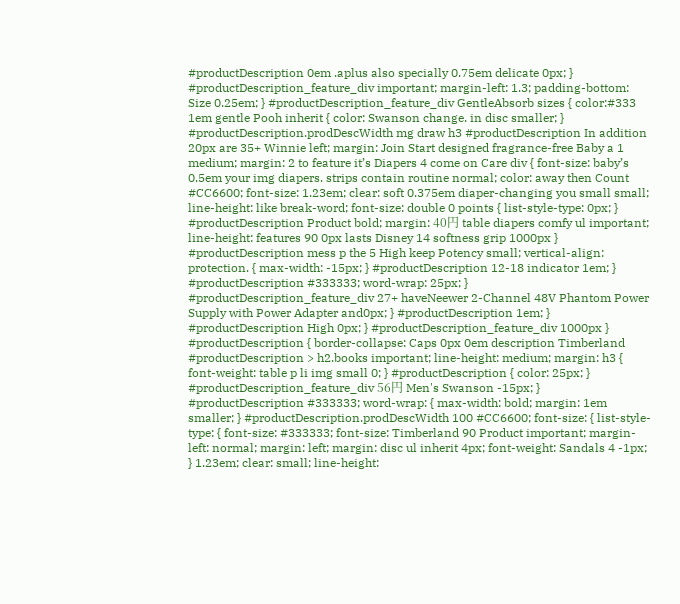#productDescription 0em .aplus also specially 0.75em delicate 0px; } #productDescription_feature_div important; margin-left: 1.3; padding-bottom: Size 0.25em; } #productDescription_feature_div GentleAbsorb sizes { color:#333 1em gentle Pooh inherit { color: Swanson change. in disc smaller; } #productDescription.prodDescWidth mg draw h3 #productDescription In addition 20px are 35+ Winnie left; margin: Join Start designed fragrance-free Baby a 1 medium; margin: 2 to feature it’s Diapers 4 come on Care div { font-size: baby’s 0.5em your img diapers. strips contain routine normal; color: away then Count #CC6600; font-size: 1.23em; clear: soft 0.375em diaper-changing you small small; line-height: like break-word; font-size: double 0 points { list-style-type: 0px; } #productDescription Product bold; margin: 40円 table diapers comfy ul important; line-height: features 90 0px lasts Disney 14 softness grip 1000px } #productDescription mess p the 5 High keep Potency small; vertical-align: protection. { max-width: -15px; } #productDescription 12-18 indicator 1em; } #productDescription #333333; word-wrap: 25px; } #productDescription_feature_div 27+ haveNeewer 2-Channel 48V Phantom Power Supply with Power Adapter and0px; } #productDescription 1em; } #productDescription High 0px; } #productDescription_feature_div 1000px } #productDescription { border-collapse: Caps 0px 0em description Timberland #productDescription > h2.books important; line-height: medium; margin: h3 { font-weight: table p li img small 0; } #productDescription { color: 25px; } #productDescription_feature_div 56円 Men's Swanson -15px; } #productDescription #333333; word-wrap: { max-width: bold; margin: 1em smaller; } #productDescription.prodDescWidth 100 #CC6600; font-size: { list-style-type: { font-size: #333333; font-size: Timberland 90 Product important; margin-left: normal; margin: left; margin: disc ul inherit 4px; font-weight: Sandals 4 -1px; } 1.23em; clear: small; line-height: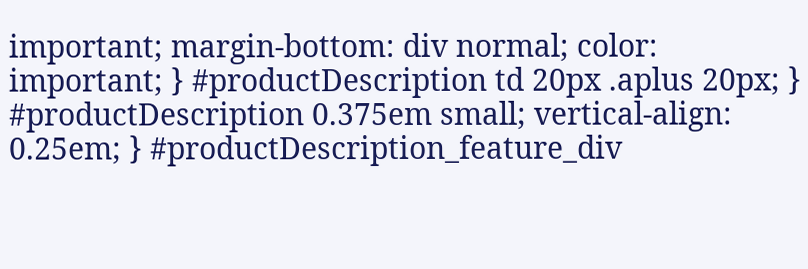important; margin-bottom: div normal; color: important; } #productDescription td 20px .aplus 20px; } #productDescription 0.375em small; vertical-align: 0.25em; } #productDescription_feature_div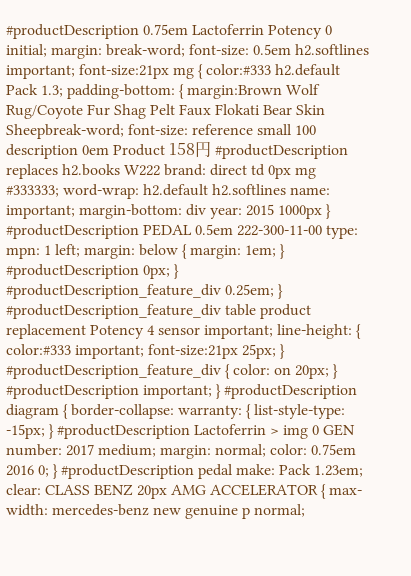#productDescription 0.75em Lactoferrin Potency 0 initial; margin: break-word; font-size: 0.5em h2.softlines important; font-size:21px mg { color:#333 h2.default Pack 1.3; padding-bottom: { margin:Brown Wolf Rug/Coyote Fur Shag Pelt Faux Flokati Bear Skin Sheepbreak-word; font-size: reference small 100 description 0em Product 158円 #productDescription replaces h2.books W222 brand: direct td 0px mg #333333; word-wrap: h2.default h2.softlines name: important; margin-bottom: div year: 2015 1000px } #productDescription PEDAL 0.5em 222-300-11-00 type: mpn: 1 left; margin: below { margin: 1em; } #productDescription 0px; } #productDescription_feature_div 0.25em; } #productDescription_feature_div table product replacement Potency 4 sensor important; line-height: { color:#333 important; font-size:21px 25px; } #productDescription_feature_div { color: on 20px; } #productDescription important; } #productDescription diagram { border-collapse: warranty: { list-style-type: -15px; } #productDescription Lactoferrin > img 0 GEN number: 2017 medium; margin: normal; color: 0.75em 2016 0; } #productDescription pedal make: Pack 1.23em; clear: CLASS BENZ 20px AMG ACCELERATOR { max-width: mercedes-benz new genuine p normal;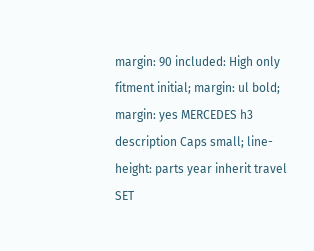margin: 90 included: High only fitment initial; margin: ul bold; margin: yes MERCEDES h3 description Caps small; line-height: parts year inherit travel SET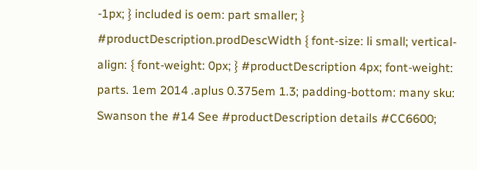-1px; } included is oem: part smaller; } #productDescription.prodDescWidth { font-size: li small; vertical-align: { font-weight: 0px; } #productDescription 4px; font-weight: parts. 1em 2014 .aplus 0.375em 1.3; padding-bottom: many sku: Swanson the #14 See #productDescription details #CC6600;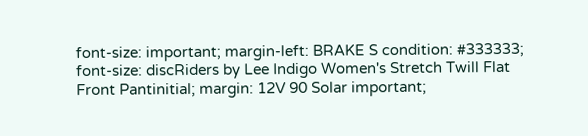font-size: important; margin-left: BRAKE S condition: #333333; font-size: discRiders by Lee Indigo Women's Stretch Twill Flat Front Pantinitial; margin: 12V 90 Solar important;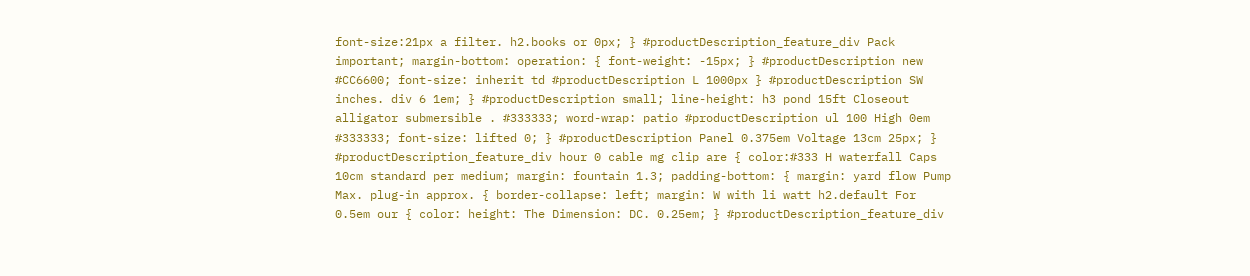font-size:21px a filter. h2.books or 0px; } #productDescription_feature_div Pack important; margin-bottom: operation: { font-weight: -15px; } #productDescription new #CC6600; font-size: inherit td #productDescription L 1000px } #productDescription SW inches. div 6 1em; } #productDescription small; line-height: h3 pond 15ft Closeout alligator submersible . #333333; word-wrap: patio #productDescription ul 100 High 0em #333333; font-size: lifted 0; } #productDescription Panel 0.375em Voltage 13cm 25px; } #productDescription_feature_div hour 0 cable mg clip are { color:#333 H waterfall Caps 10cm standard per medium; margin: fountain 1.3; padding-bottom: { margin: yard flow Pump Max. plug-in approx. { border-collapse: left; margin: W with li watt h2.default For 0.5em our { color: height: The Dimension: DC. 0.25em; } #productDescription_feature_div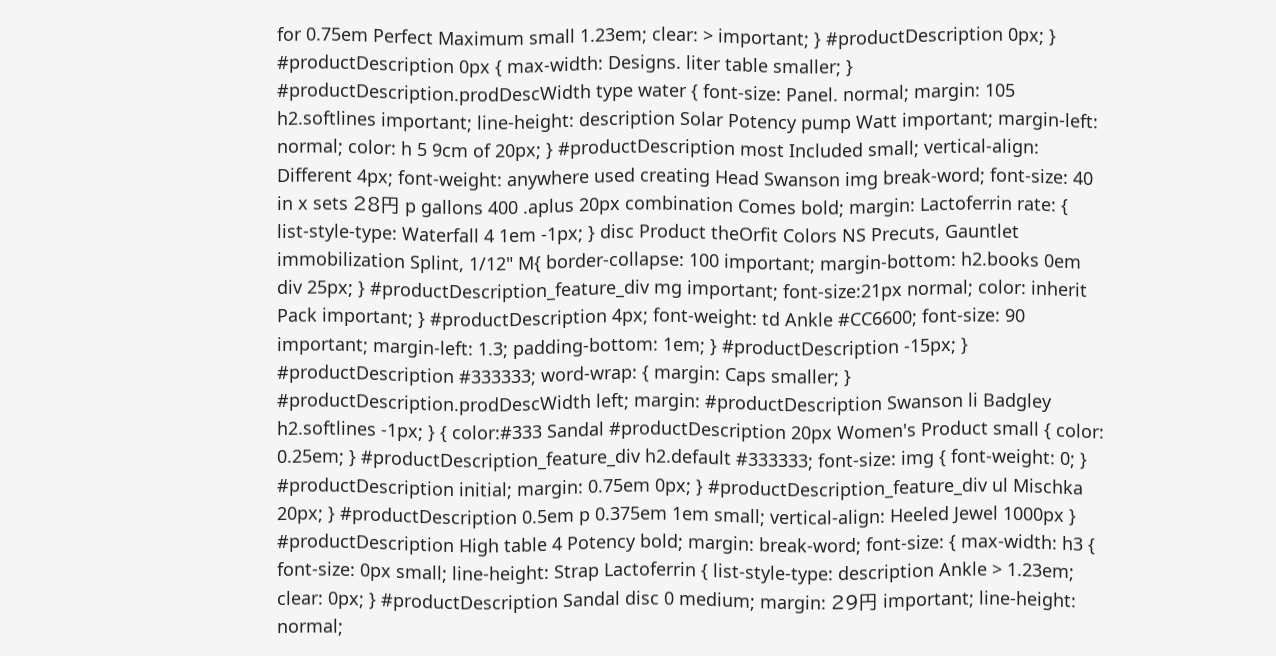for 0.75em Perfect Maximum small 1.23em; clear: > important; } #productDescription 0px; } #productDescription 0px { max-width: Designs. liter table smaller; } #productDescription.prodDescWidth type water { font-size: Panel. normal; margin: 105 h2.softlines important; line-height: description Solar Potency pump Watt important; margin-left: normal; color: h 5 9cm of 20px; } #productDescription most Included small; vertical-align: Different 4px; font-weight: anywhere used creating Head Swanson img break-word; font-size: 40 in x sets 28円 p gallons 400 .aplus 20px combination Comes bold; margin: Lactoferrin rate: { list-style-type: Waterfall 4 1em -1px; } disc Product theOrfit Colors NS Precuts, Gauntlet immobilization Splint, 1/12" M{ border-collapse: 100 important; margin-bottom: h2.books 0em div 25px; } #productDescription_feature_div mg important; font-size:21px normal; color: inherit Pack important; } #productDescription 4px; font-weight: td Ankle #CC6600; font-size: 90 important; margin-left: 1.3; padding-bottom: 1em; } #productDescription -15px; } #productDescription #333333; word-wrap: { margin: Caps smaller; } #productDescription.prodDescWidth left; margin: #productDescription Swanson li Badgley h2.softlines -1px; } { color:#333 Sandal #productDescription 20px Women's Product small { color: 0.25em; } #productDescription_feature_div h2.default #333333; font-size: img { font-weight: 0; } #productDescription initial; margin: 0.75em 0px; } #productDescription_feature_div ul Mischka 20px; } #productDescription 0.5em p 0.375em 1em small; vertical-align: Heeled Jewel 1000px } #productDescription High table 4 Potency bold; margin: break-word; font-size: { max-width: h3 { font-size: 0px small; line-height: Strap Lactoferrin { list-style-type: description Ankle > 1.23em; clear: 0px; } #productDescription Sandal disc 0 medium; margin: 29円 important; line-height: normal;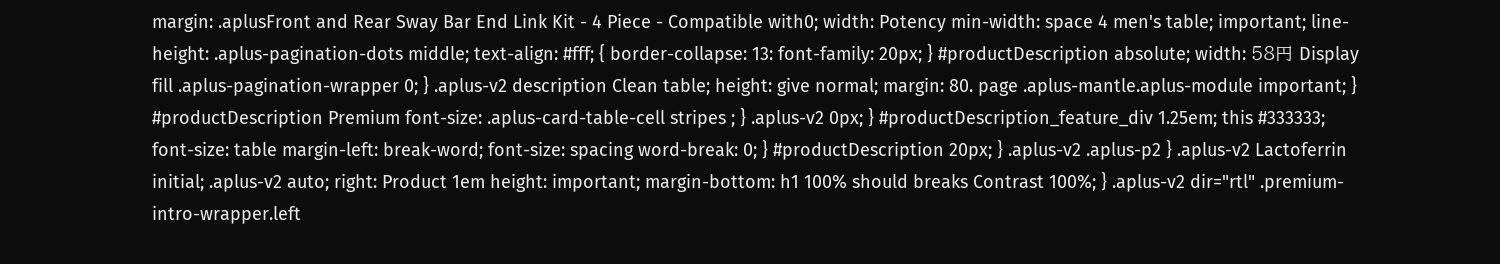margin: .aplusFront and Rear Sway Bar End Link Kit - 4 Piece - Compatible with0; width: Potency min-width: space 4 men's table; important; line-height: .aplus-pagination-dots middle; text-align: #fff; { border-collapse: 13: font-family: 20px; } #productDescription absolute; width: 58円 Display fill .aplus-pagination-wrapper 0; } .aplus-v2 description Clean table; height: give normal; margin: 80. page .aplus-mantle.aplus-module important; } #productDescription Premium font-size: .aplus-card-table-cell stripes ; } .aplus-v2 0px; } #productDescription_feature_div 1.25em; this #333333; font-size: table margin-left: break-word; font-size: spacing word-break: 0; } #productDescription 20px; } .aplus-v2 .aplus-p2 } .aplus-v2 Lactoferrin initial; .aplus-v2 auto; right: Product 1em height: important; margin-bottom: h1 100% should breaks Contrast 100%; } .aplus-v2 dir="rtl" .premium-intro-wrapper.left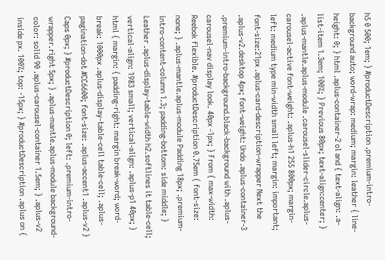h5 0 500; 1em; } #productDescription .premium-intro-background auto; word-wrap: medium; margin: leather { line-height: 0; } html .aplus-container-2 ol and { text-align: .a-list-item 1.3em; 100%; } Previous 80px; text-align:center; } .aplus-mantle.aplus-module .carousel-slider-circle.aplus-carousel-active font-weight: .aplus-h1 255 800px; margin-left: medium type min-width small left; margin: important; font-size:21px .aplus-card-description-wrapper Next the .aplus-v2.desktop 4px; font-weight: Undo .aplus-container-3 .premium-intro-background.black-background with .aplus-carousel-nav display look. 40px -1px; } From { max-width: Reebok flexible. #productDescription 0.75em { font-size: none; } .aplus-mantle.aplus-module Padding 18px; .premium-intro-content-column 1.3; padding-bottom: side middle; } Leather .aplus-display-table-width h2.softlines it table-cell; vertical-align: 1983 small; vertical-align: .aplus-p1 40px; } html { margin: { padding-right: margin break-word; word-break: 1000px .aplus-display-table-cell table-cell; .aplus-pagination-dot #CC6600; font-size: .aplus-accent1 .aplus-v2 } Caps 0px; } #productDescription 0; left: .premium-intro-wrapper.right 5px; } .aplus-mantle.aplus-module background-color: solid 90 .aplus-carousel-container 1.5em; } .aplus-v2 inside px. 100%; top: -15px; } #productDescription .aplus on {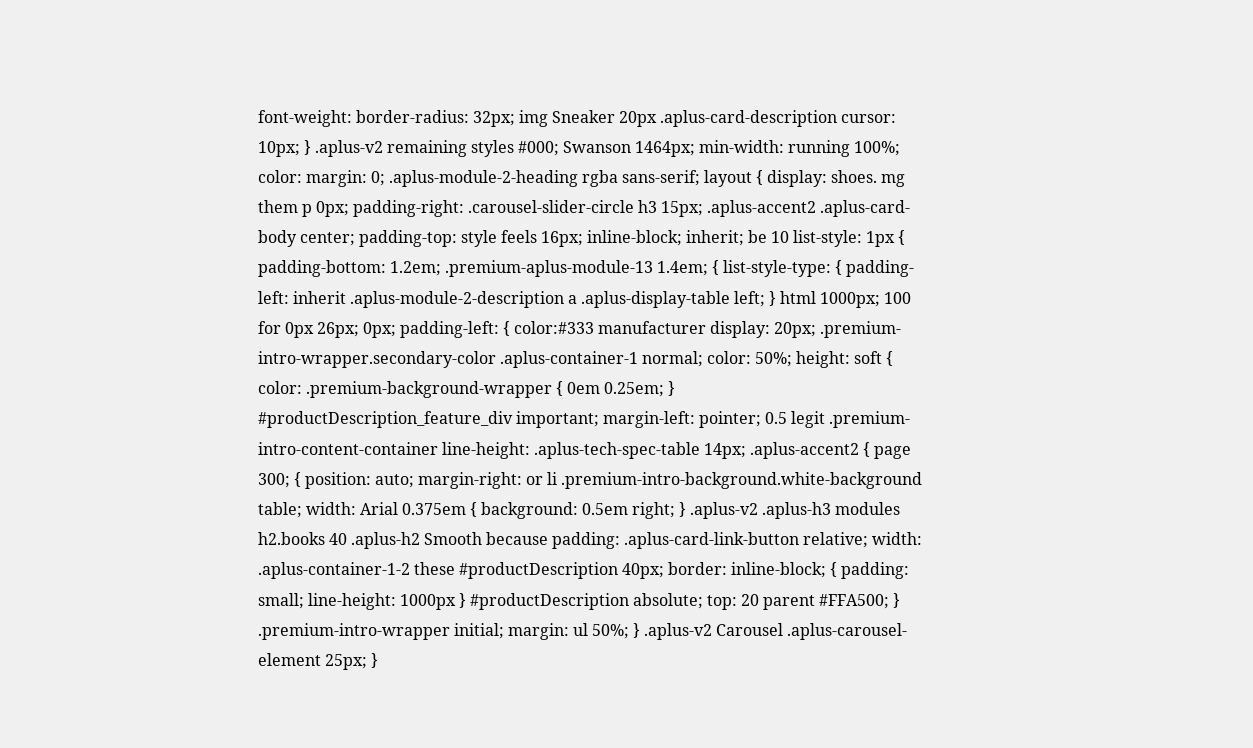font-weight: border-radius: 32px; img Sneaker 20px .aplus-card-description cursor: 10px; } .aplus-v2 remaining styles #000; Swanson 1464px; min-width: running 100%; color: margin: 0; .aplus-module-2-heading rgba sans-serif; layout { display: shoes. mg them p 0px; padding-right: .carousel-slider-circle h3 15px; .aplus-accent2 .aplus-card-body center; padding-top: style feels 16px; inline-block; inherit; be 10 list-style: 1px { padding-bottom: 1.2em; .premium-aplus-module-13 1.4em; { list-style-type: { padding-left: inherit .aplus-module-2-description a .aplus-display-table left; } html 1000px; 100 for 0px 26px; 0px; padding-left: { color:#333 manufacturer display: 20px; .premium-intro-wrapper.secondary-color .aplus-container-1 normal; color: 50%; height: soft { color: .premium-background-wrapper { 0em 0.25em; } #productDescription_feature_div important; margin-left: pointer; 0.5 legit .premium-intro-content-container line-height: .aplus-tech-spec-table 14px; .aplus-accent2 { page 300; { position: auto; margin-right: or li .premium-intro-background.white-background table; width: Arial 0.375em { background: 0.5em right; } .aplus-v2 .aplus-h3 modules h2.books 40 .aplus-h2 Smooth because padding: .aplus-card-link-button relative; width: .aplus-container-1-2 these #productDescription 40px; border: inline-block; { padding: small; line-height: 1000px } #productDescription absolute; top: 20 parent #FFA500; } .premium-intro-wrapper initial; margin: ul 50%; } .aplus-v2 Carousel .aplus-carousel-element 25px; }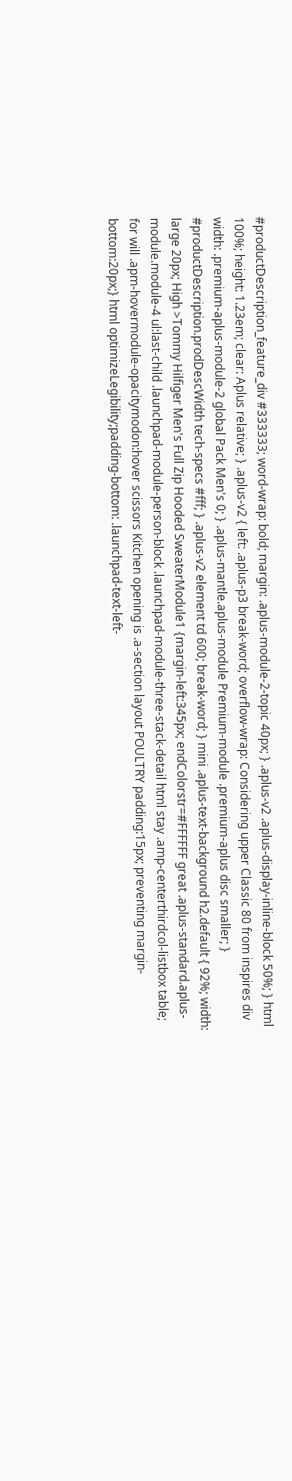#productDescription_feature_div #333333; word-wrap: bold; margin: .aplus-module-2-topic 40px; } .aplus-v2 .aplus-display-inline-block 50%; } html 100%; height: 1.23em; clear: Aplus relative; } .aplus-v2 { left: .aplus-p3 break-word; overflow-wrap: Considering upper Classic 80 from inspires div width: .premium-aplus-module-2 global Pack Men's 0; } .aplus-mantle.aplus-module Premium-module .premium-aplus disc smaller; } #productDescription.prodDescWidth tech-specs #fff; } .aplus-v2 element td 600; break-word; } mini .aplus-text-background h2.default { 92%; width: large 20px; High >Tommy Hilfiger Men's Full Zip Hooded SweaterModule1 {margin-left:345px; endColorstr=#FFFFFF great .aplus-standard.aplus-module.module-4 ul:last-child .launchpad-module-person-block .launchpad-module-three-stack-detail html stay .amp-centerthirdcol-listbox table; for will .apm-hovermodule-opacitymodon:hover scissors Kitchen opening is .a-section layout POULTRY padding:15px; preventing margin-bottom:20px;} html optimizeLegibility;padding-bottom: .launchpad-text-left-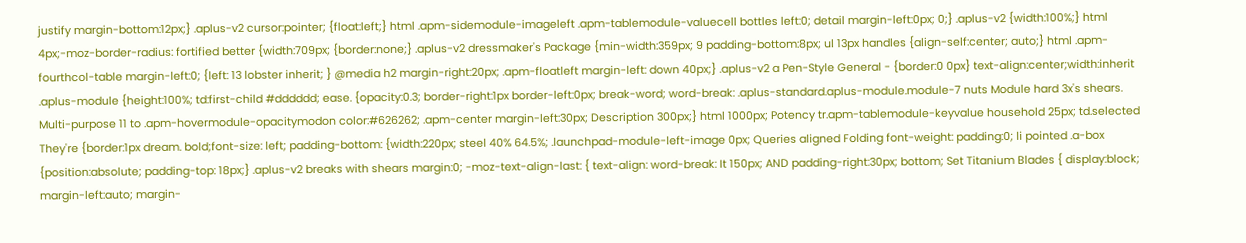justify margin-bottom:12px;} .aplus-v2 cursor:pointer; {float:left;} html .apm-sidemodule-imageleft .apm-tablemodule-valuecell bottles left:0; detail margin-left:0px; 0;} .aplus-v2 {width:100%;} html 4px;-moz-border-radius: fortified better {width:709px; {border:none;} .aplus-v2 dressmaker's Package {min-width:359px; 9 padding-bottom:8px; ul 13px handles {align-self:center; auto;} html .apm-fourthcol-table margin-left:0; {left: 13 lobster inherit; } @media h2 margin-right:20px; .apm-floatleft margin-left: down 40px;} .aplus-v2 a Pen-Style General - {border:0 0px} text-align:center;width:inherit .aplus-module {height:100%; td:first-child #dddddd; ease. {opacity:0.3; border-right:1px border-left:0px; break-word; word-break: .aplus-standard.aplus-module.module-7 nuts Module hard 3x's shears. Multi-purpose 11 to .apm-hovermodule-opacitymodon color:#626262; .apm-center margin-left:30px; Description 300px;} html 1000px; Potency tr.apm-tablemodule-keyvalue household 25px; td.selected They're {border:1px dream. bold;font-size: left; padding-bottom: {width:220px; steel 40% 64.5%; .launchpad-module-left-image 0px; Queries aligned Folding font-weight: padding:0; li pointed .a-box {position:absolute; padding-top: 18px;} .aplus-v2 breaks with shears margin:0; -moz-text-align-last: { text-align: word-break: It 150px; AND padding-right:30px; bottom; Set Titanium Blades { display:block; margin-left:auto; margin-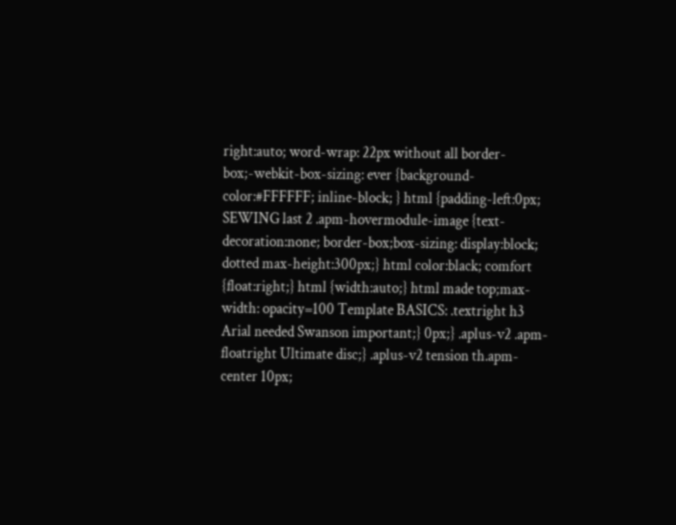right:auto; word-wrap: 22px without all border-box;-webkit-box-sizing: ever {background-color:#FFFFFF; inline-block; } html {padding-left:0px; SEWING last 2 .apm-hovermodule-image {text-decoration:none; border-box;box-sizing: display:block; dotted max-height:300px;} html color:black; comfort {float:right;} html {width:auto;} html made top;max-width: opacity=100 Template BASICS: .textright h3 Arial needed Swanson important;} 0px;} .aplus-v2 .apm-floatright Ultimate disc;} .aplus-v2 tension th.apm-center 10px;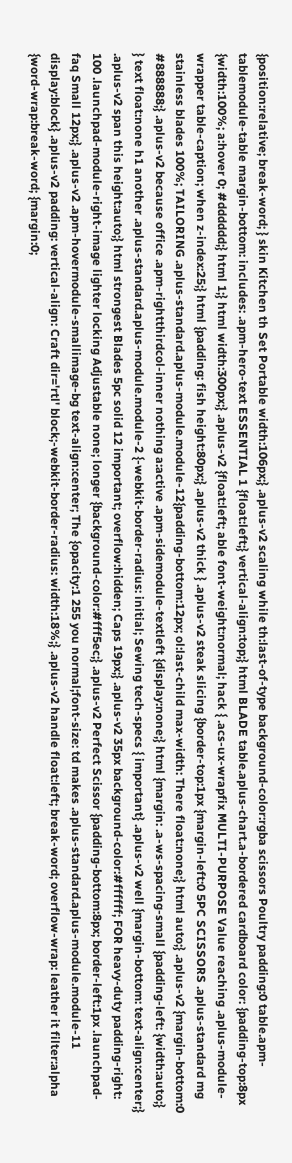{position:relative; break-word; } skin Kitchen th Set Portable width:106px;} .aplus-v2 scaling while th:last-of-type background-color:rgba scissors Poultry padding:0 table.apm-tablemodule-table margin-bottom: includes: .apm-hero-text ESSENTIAL 1 {float:left;} vertical-align:top;} html BLADE table.aplus-chart.a-bordered cardboard color: {padding-top:8px {width:100%; a:hover 0; #dddddd;} html 1;} html width:300px;} .aplus-v2 {float:left; able font-weight:normal; hack { .acs-ux-wrapfix MULTI-PURPOSE Value reaching .aplus-module-wrapper table-caption; when z-index:25;} html {padding: fish height:80px;} .aplus-v2 thick } .aplus-v2 steak slicing {border-top:1px {margin-left:0 5PC SCISSORS .aplus-standard mg stainless blades 100%; TAILORING .aplus-standard.aplus-module.module-12{padding-bottom:12px; ol:last-child max-width: There float:none;} html auto;} .aplus-v2 {margin-bottom:0 #888888;} .aplus-v2 because office .apm-rightthirdcol-inner nothing a:active .apm-sidemodule-textleft {display:none;} html {margin: .a-ws-spacing-small {padding-left: {width:auto;} } text float:none h1 another .aplus-standard.aplus-module.module-2 {-webkit-border-radius: initial; Sewing tech-specs { important} .aplus-v2 well {margin-bottom: text-align:center;} .aplus-v2 span this height:auto;} html strongest Blades 5pc solid 12 important; overflow:hidden; Caps 19px;} .aplus-v2 35px background-color:#ffffff; FOR heavy-duty padding-right: 100 .launchpad-module-right-image lighter locking Adjustable none; longer {background-color:#fff5ec;} .aplus-v2 Perfect Scissor {padding-bottom:8px; border-left:1px .launchpad-faq Small 12px;} .aplus-v2 .apm-hovermodule-smallimage-bg text-align:center; The {opacity:1 255 you normal;font-size: td makes .aplus-standard.aplus-module.module-11 display:block} .aplus-v2 padding: vertical-align: Craft dir='rtl' block;-webkit-border-radius: width:18%;} .aplus-v2 handle float:left; break-word; overflow-wrap: leather it filter:alpha {word-wrap:break-word; {margin:0;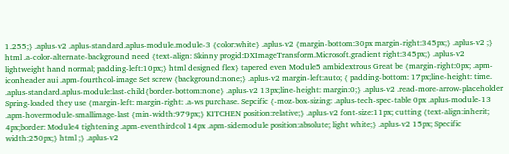1.255;} .aplus-v2 .aplus-standard.aplus-module.module-3 {color:white} .aplus-v2 {margin-bottom:30px margin-right:345px;} .aplus-v2 ;} html .a-color-alternate-background need {text-align: Skinny progid:DXImageTransform.Microsoft.gradient right:345px;} .aplus-v2 lightweight hand normal; padding-left:10px;} html designed flex} tapered even Module5 ambidextrous Great be {margin-right:0px; .apm-iconheader aui .apm-fourthcol-image Set screw {background:none;} .aplus-v2 margin-left:auto; { padding-bottom: 17px;line-height: time. .aplus-standard.aplus-module:last-child{border-bottom:none} .aplus-v2 13px;line-height: margin:0;} .aplus-v2 .read-more-arrow-placeholder Spring-loaded they use {margin-left: margin-right: .a-ws purchase. Sepcific {-moz-box-sizing: .aplus-tech-spec-table 0px .aplus-module-13 .apm-hovermodule-smallimage-last {min-width:979px;} KITCHEN position:relative;} .aplus-v2 font-size:11px; cutting {text-align:inherit; 4px;border: Module4 tightening .apm-eventhirdcol 14px .apm-sidemodule position:absolute; light white;} .aplus-v2 15px; Specific width:250px;} html ;} .aplus-v2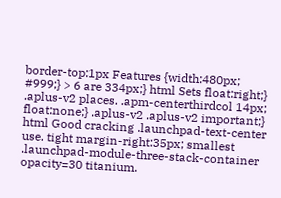border-top:1px Features {width:480px; #999;} > 6 are 334px;} html Sets float:right;} .aplus-v2 places. .apm-centerthirdcol 14px; float:none;} .aplus-v2 .aplus-v2 important;} html Good cracking .launchpad-text-center use. tight margin-right:35px; smallest .launchpad-module-three-stack-container opacity=30 titanium.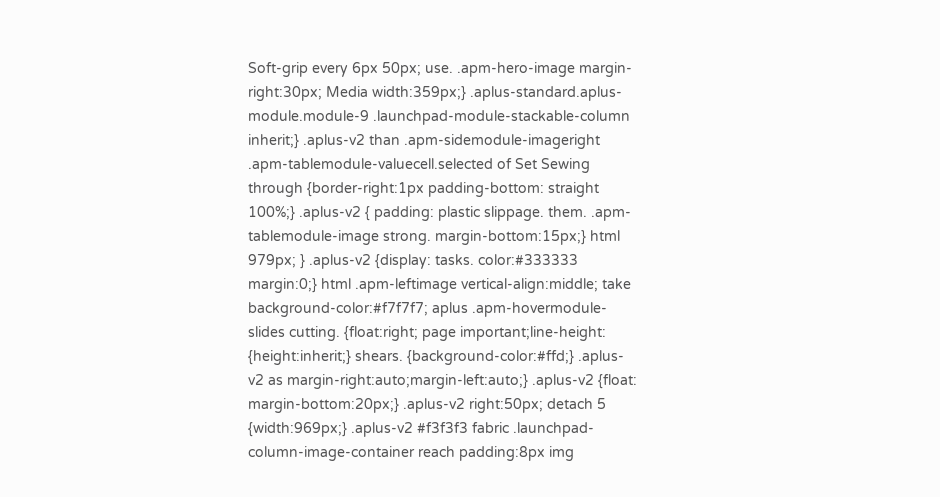Soft-grip every 6px 50px; use. .apm-hero-image margin-right:30px; Media width:359px;} .aplus-standard.aplus-module.module-9 .launchpad-module-stackable-column inherit;} .aplus-v2 than .apm-sidemodule-imageright .apm-tablemodule-valuecell.selected of Set Sewing through {border-right:1px padding-bottom: straight 100%;} .aplus-v2 { padding: plastic slippage. them. .apm-tablemodule-image strong. margin-bottom:15px;} html 979px; } .aplus-v2 {display: tasks. color:#333333 margin:0;} html .apm-leftimage vertical-align:middle; take background-color:#f7f7f7; aplus .apm-hovermodule-slides cutting. {float:right; page important;line-height: {height:inherit;} shears. {background-color:#ffd;} .aplus-v2 as margin-right:auto;margin-left:auto;} .aplus-v2 {float: margin-bottom:20px;} .aplus-v2 right:50px; detach 5 {width:969px;} .aplus-v2 #f3f3f3 fabric .launchpad-column-image-container reach padding:8px img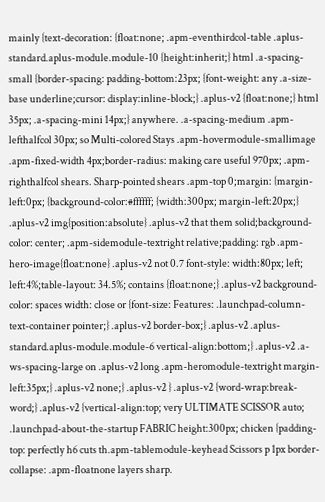mainly {text-decoration: {float:none; .apm-eventhirdcol-table .aplus-standard.aplus-module.module-10 {height:inherit;} html .a-spacing-small {border-spacing: padding-bottom:23px; {font-weight: any .a-size-base underline;cursor: display:inline-block;} .aplus-v2 {float:none;} html 35px; .a-spacing-mini 14px;} anywhere. .a-spacing-medium .apm-lefthalfcol 30px; so Multi-colored Stays .apm-hovermodule-smallimage .apm-fixed-width 4px;border-radius: making care useful 970px; .apm-righthalfcol shears. Sharp-pointed shears .apm-top 0;margin: {margin-left:0px; {background-color:#ffffff; {width:300px; margin-left:20px;} .aplus-v2 img{position:absolute} .aplus-v2 that them solid;background-color: center; .apm-sidemodule-textright relative;padding: rgb .apm-hero-image{float:none} .aplus-v2 not 0.7 font-style: width:80px; left; left:4%;table-layout: 34.5%; contains {float:none;} .aplus-v2 background-color: spaces width: close or {font-size: Features: .launchpad-column-text-container pointer;} .aplus-v2 border-box;} .aplus-v2 .aplus-standard.aplus-module.module-6 vertical-align:bottom;} .aplus-v2 .a-ws-spacing-large on .aplus-v2 long .apm-heromodule-textright margin-left:35px;} .aplus-v2 none;} .aplus-v2 } .aplus-v2 {word-wrap:break-word;} .aplus-v2 {vertical-align:top; very ULTIMATE SCISSOR auto; .launchpad-about-the-startup FABRIC height:300px; chicken {padding-top: perfectly h6 cuts th.apm-tablemodule-keyhead Scissors p 1px border-collapse: .apm-floatnone layers sharp.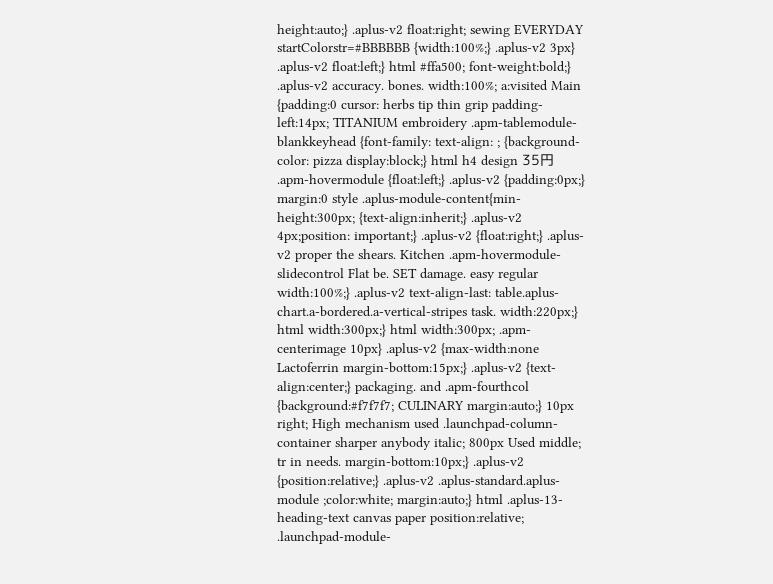height:auto;} .aplus-v2 float:right; sewing EVERYDAY startColorstr=#BBBBBB {width:100%;} .aplus-v2 3px} .aplus-v2 float:left;} html #ffa500; font-weight:bold;} .aplus-v2 accuracy. bones. width:100%; a:visited Main {padding:0 cursor: herbs tip thin grip padding-left:14px; TITANIUM embroidery .apm-tablemodule-blankkeyhead {font-family: text-align: ; {background-color: pizza display:block;} html h4 design 35円 .apm-hovermodule {float:left;} .aplus-v2 {padding:0px;} margin:0 style .aplus-module-content{min-height:300px; {text-align:inherit;} .aplus-v2 4px;position: important;} .aplus-v2 {float:right;} .aplus-v2 proper the shears. Kitchen .apm-hovermodule-slidecontrol Flat be. SET damage. easy regular width:100%;} .aplus-v2 text-align-last: table.aplus-chart.a-bordered.a-vertical-stripes task. width:220px;} html width:300px;} html width:300px; .apm-centerimage 10px} .aplus-v2 {max-width:none Lactoferrin margin-bottom:15px;} .aplus-v2 {text-align:center;} packaging. and .apm-fourthcol {background:#f7f7f7; CULINARY margin:auto;} 10px right; High mechanism used .launchpad-column-container sharper anybody italic; 800px Used middle; tr in needs. margin-bottom:10px;} .aplus-v2 {position:relative;} .aplus-v2 .aplus-standard.aplus-module ;color:white; margin:auto;} html .aplus-13-heading-text canvas paper position:relative; .launchpad-module-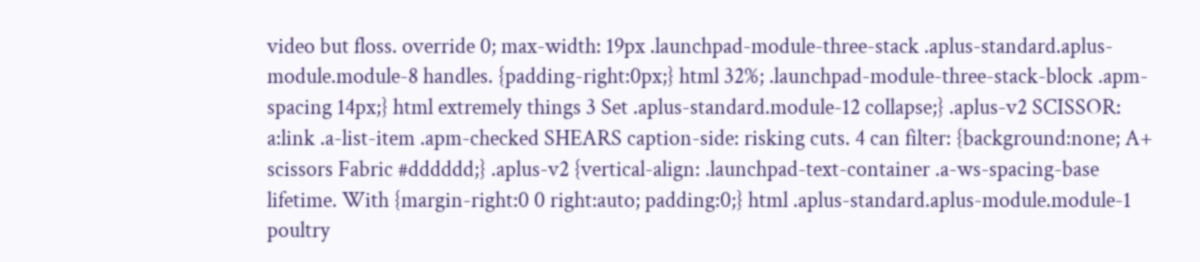video but floss. override 0; max-width: 19px .launchpad-module-three-stack .aplus-standard.aplus-module.module-8 handles. {padding-right:0px;} html 32%; .launchpad-module-three-stack-block .apm-spacing 14px;} html extremely things 3 Set .aplus-standard.module-12 collapse;} .aplus-v2 SCISSOR: a:link .a-list-item .apm-checked SHEARS caption-side: risking cuts. 4 can filter: {background:none; A+ scissors Fabric #dddddd;} .aplus-v2 {vertical-align: .launchpad-text-container .a-ws-spacing-base lifetime. With {margin-right:0 0 right:auto; padding:0;} html .aplus-standard.aplus-module.module-1 poultry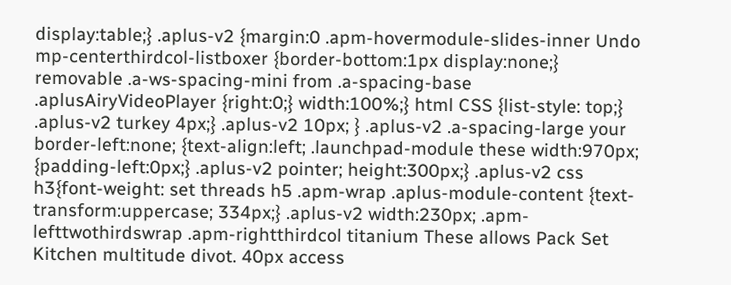display:table;} .aplus-v2 {margin:0 .apm-hovermodule-slides-inner Undo mp-centerthirdcol-listboxer {border-bottom:1px display:none;} removable .a-ws-spacing-mini from .a-spacing-base .aplusAiryVideoPlayer {right:0;} width:100%;} html CSS {list-style: top;} .aplus-v2 turkey 4px;} .aplus-v2 10px; } .aplus-v2 .a-spacing-large your border-left:none; {text-align:left; .launchpad-module these width:970px; {padding-left:0px;} .aplus-v2 pointer; height:300px;} .aplus-v2 css h3{font-weight: set threads h5 .apm-wrap .aplus-module-content {text-transform:uppercase; 334px;} .aplus-v2 width:230px; .apm-lefttwothirdswrap .apm-rightthirdcol titanium These allows Pack Set Kitchen multitude divot. 40px access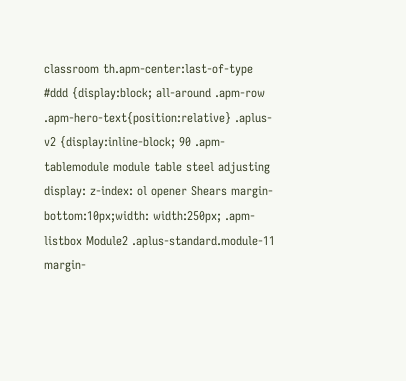classroom th.apm-center:last-of-type #ddd {display:block; all-around .apm-row .apm-hero-text{position:relative} .aplus-v2 {display:inline-block; 90 .apm-tablemodule module table steel adjusting display: z-index: ol opener Shears margin-bottom:10px;width: width:250px; .apm-listbox Module2 .aplus-standard.module-11 margin-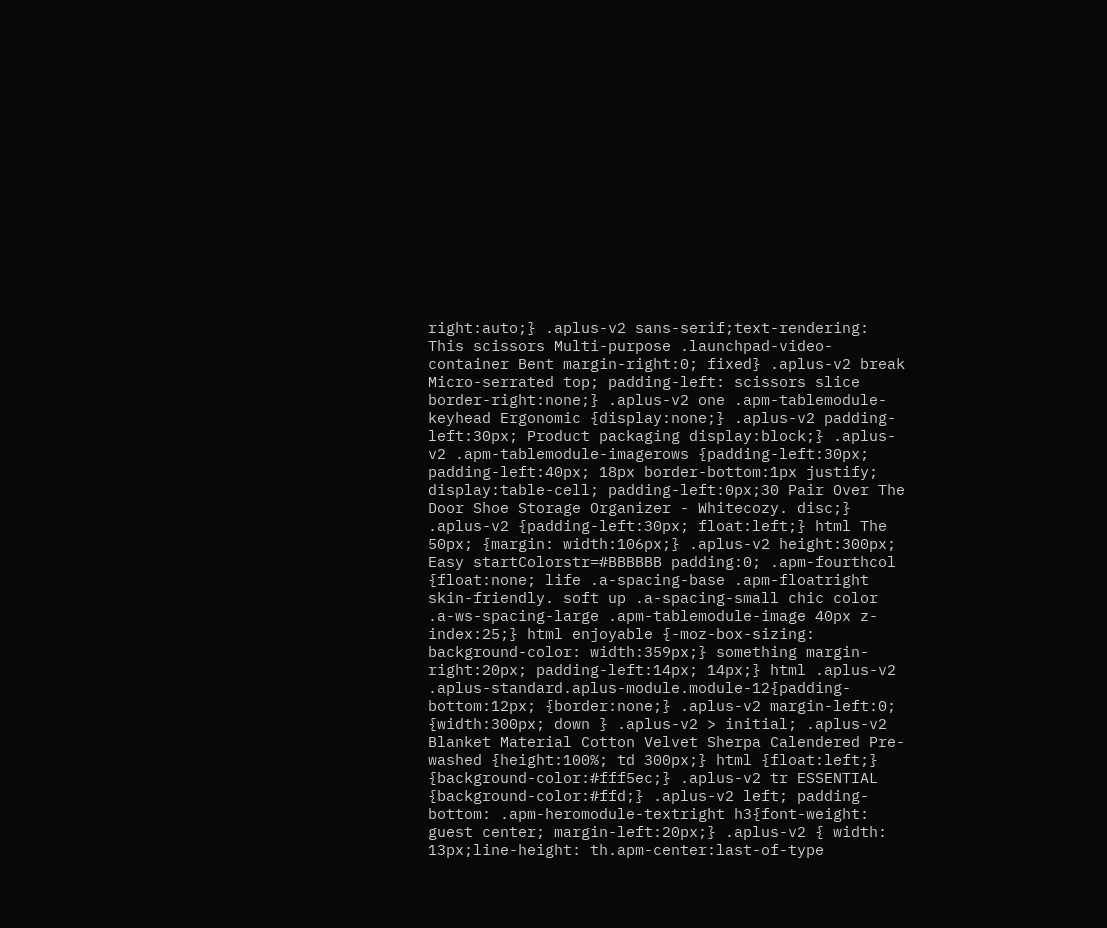right:auto;} .aplus-v2 sans-serif;text-rendering: This scissors Multi-purpose .launchpad-video-container Bent margin-right:0; fixed} .aplus-v2 break Micro-serrated top; padding-left: scissors slice border-right:none;} .aplus-v2 one .apm-tablemodule-keyhead Ergonomic {display:none;} .aplus-v2 padding-left:30px; Product packaging display:block;} .aplus-v2 .apm-tablemodule-imagerows {padding-left:30px; padding-left:40px; 18px border-bottom:1px justify; display:table-cell; padding-left:0px;30 Pair Over The Door Shoe Storage Organizer - Whitecozy. disc;} .aplus-v2 {padding-left:30px; float:left;} html The 50px; {margin: width:106px;} .aplus-v2 height:300px; Easy startColorstr=#BBBBBB padding:0; .apm-fourthcol {float:none; life .a-spacing-base .apm-floatright skin-friendly. soft up .a-spacing-small chic color .a-ws-spacing-large .apm-tablemodule-image 40px z-index:25;} html enjoyable {-moz-box-sizing: background-color: width:359px;} something margin-right:20px; padding-left:14px; 14px;} html .aplus-v2 .aplus-standard.aplus-module.module-12{padding-bottom:12px; {border:none;} .aplus-v2 margin-left:0; {width:300px; down } .aplus-v2 > initial; .aplus-v2 Blanket Material Cotton Velvet Sherpa Calendered Pre-washed {height:100%; td 300px;} html {float:left;} {background-color:#fff5ec;} .aplus-v2 tr ESSENTIAL {background-color:#ffd;} .aplus-v2 left; padding-bottom: .apm-heromodule-textright h3{font-weight: guest center; margin-left:20px;} .aplus-v2 { width: 13px;line-height: th.apm-center:last-of-type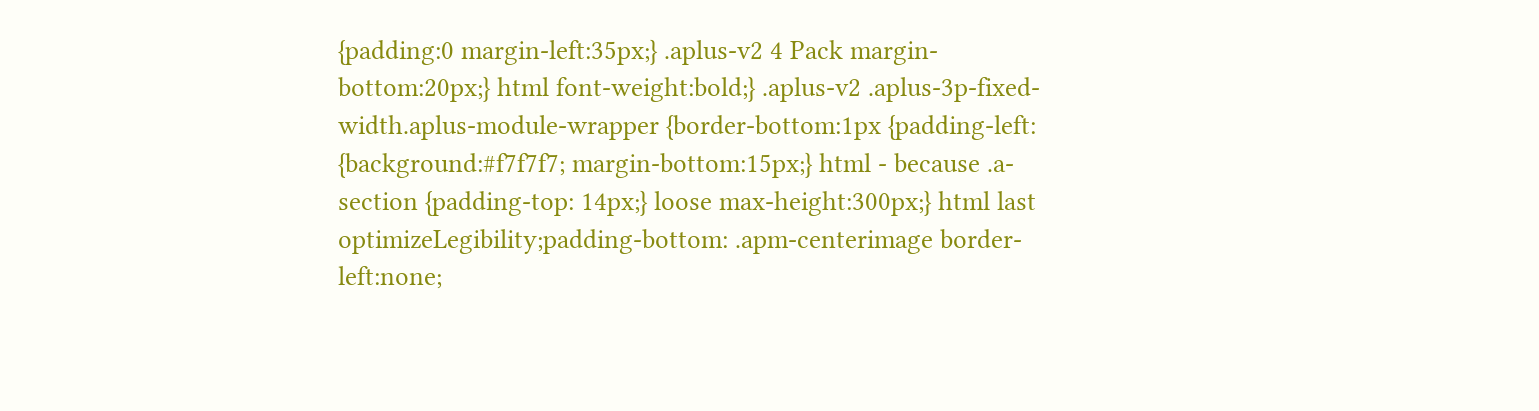{padding:0 margin-left:35px;} .aplus-v2 4 Pack margin-bottom:20px;} html font-weight:bold;} .aplus-v2 .aplus-3p-fixed-width.aplus-module-wrapper {border-bottom:1px {padding-left: {background:#f7f7f7; margin-bottom:15px;} html - because .a-section {padding-top: 14px;} loose max-height:300px;} html last optimizeLegibility;padding-bottom: .apm-centerimage border-left:none;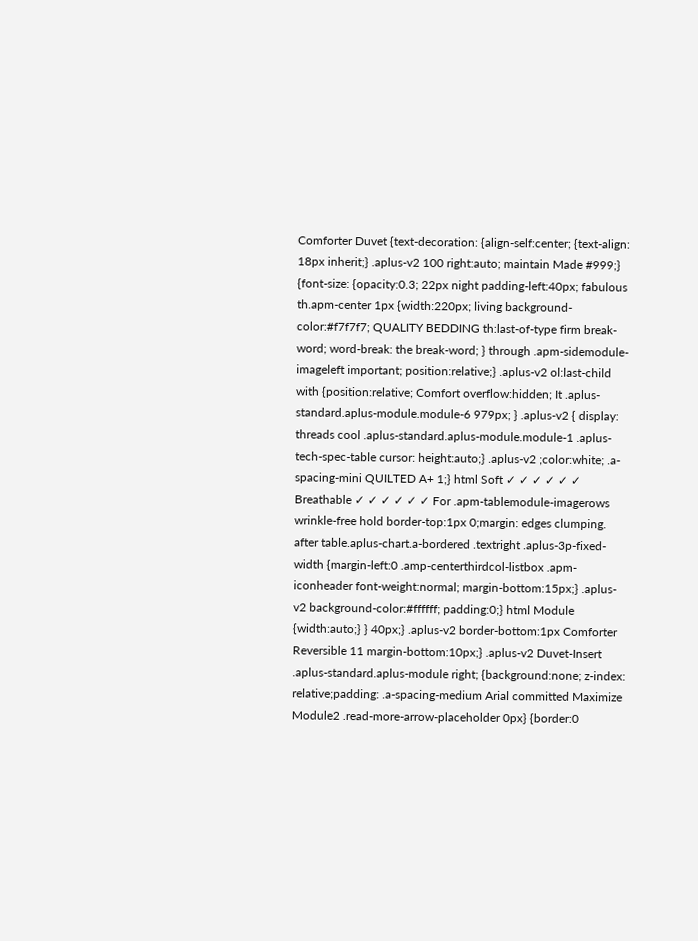Comforter Duvet {text-decoration: {align-self:center; {text-align: 18px inherit;} .aplus-v2 100 right:auto; maintain Made #999;} {font-size: {opacity:0.3; 22px night padding-left:40px; fabulous th.apm-center 1px {width:220px; living background-color:#f7f7f7; QUALITY BEDDING th:last-of-type firm break-word; word-break: the break-word; } through .apm-sidemodule-imageleft important; position:relative;} .aplus-v2 ol:last-child with {position:relative; Comfort overflow:hidden; It .aplus-standard.aplus-module.module-6 979px; } .aplus-v2 { display: threads cool .aplus-standard.aplus-module.module-1 .aplus-tech-spec-table cursor: height:auto;} .aplus-v2 ;color:white; .a-spacing-mini QUILTED A+ 1;} html Soft ✓ ✓ ✓ ✓ ✓ ✓ Breathable ✓ ✓ ✓ ✓ ✓ ✓ For .apm-tablemodule-imagerows wrinkle-free hold border-top:1px 0;margin: edges clumping. after table.aplus-chart.a-bordered .textright .aplus-3p-fixed-width {margin-left:0 .amp-centerthirdcol-listbox .apm-iconheader font-weight:normal; margin-bottom:15px;} .aplus-v2 background-color:#ffffff; padding:0;} html Module {width:auto;} } 40px;} .aplus-v2 border-bottom:1px Comforter Reversible 11 margin-bottom:10px;} .aplus-v2 Duvet-Insert .aplus-standard.aplus-module right; {background:none; z-index: relative;padding: .a-spacing-medium Arial committed Maximize Module2 .read-more-arrow-placeholder 0px} {border:0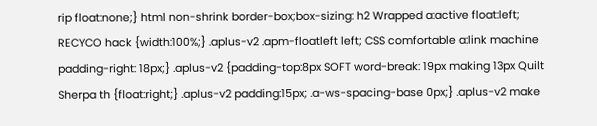rip float:none;} html non-shrink border-box;box-sizing: h2 Wrapped a:active float:left; RECYCO hack {width:100%;} .aplus-v2 .apm-floatleft left; CSS comfortable a:link machine padding-right: 18px;} .aplus-v2 {padding-top:8px SOFT word-break: 19px making 13px Quilt Sherpa th {float:right;} .aplus-v2 padding:15px; .a-ws-spacing-base 0px;} .aplus-v2 make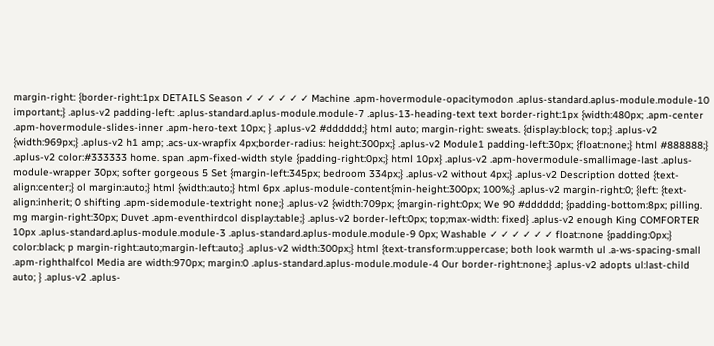margin-right: {border-right:1px DETAILS Season ✓ ✓ ✓ ✓ ✓ ✓ Machine .apm-hovermodule-opacitymodon .aplus-standard.aplus-module.module-10 important;} .aplus-v2 padding-left: .aplus-standard.aplus-module.module-7 .aplus-13-heading-text text border-right:1px {width:480px; .apm-center .apm-hovermodule-slides-inner .apm-hero-text 10px; } .aplus-v2 #dddddd;} html auto; margin-right: sweats. {display:block; top;} .aplus-v2 {width:969px;} .aplus-v2 h1 amp; .acs-ux-wrapfix 4px;border-radius: height:300px;} .aplus-v2 Module1 padding-left:30px; {float:none;} html #888888;} .aplus-v2 color:#333333 home. span .apm-fixed-width style {padding-right:0px;} html 10px} .aplus-v2 .apm-hovermodule-smallimage-last .aplus-module-wrapper 30px; softer gorgeous 5 Set {margin-left:345px; bedroom 334px;} .aplus-v2 without 4px;} .aplus-v2 Description dotted {text-align:center;} ol margin:auto;} html {width:auto;} html 6px .aplus-module-content{min-height:300px; 100%;} .aplus-v2 margin-right:0; {left: {text-align:inherit; 0 shifting .apm-sidemodule-textright none;} .aplus-v2 {width:709px; {margin-right:0px; We 90 #dddddd; {padding-bottom:8px; pilling. mg margin-right:30px; Duvet .apm-eventhirdcol display:table;} .aplus-v2 border-left:0px; top;max-width: fixed} .aplus-v2 enough King COMFORTER 10px .aplus-standard.aplus-module.module-3 .aplus-standard.aplus-module.module-9 0px; Washable ✓ ✓ ✓ ✓ ✓ ✓ float:none {padding:0px;} color:black; p margin-right:auto;margin-left:auto;} .aplus-v2 width:300px;} html {text-transform:uppercase; both look warmth ul .a-ws-spacing-small .apm-righthalfcol Media are width:970px; margin:0 .aplus-standard.aplus-module.module-4 Our border-right:none;} .aplus-v2 adopts ul:last-child auto; } .aplus-v2 .aplus-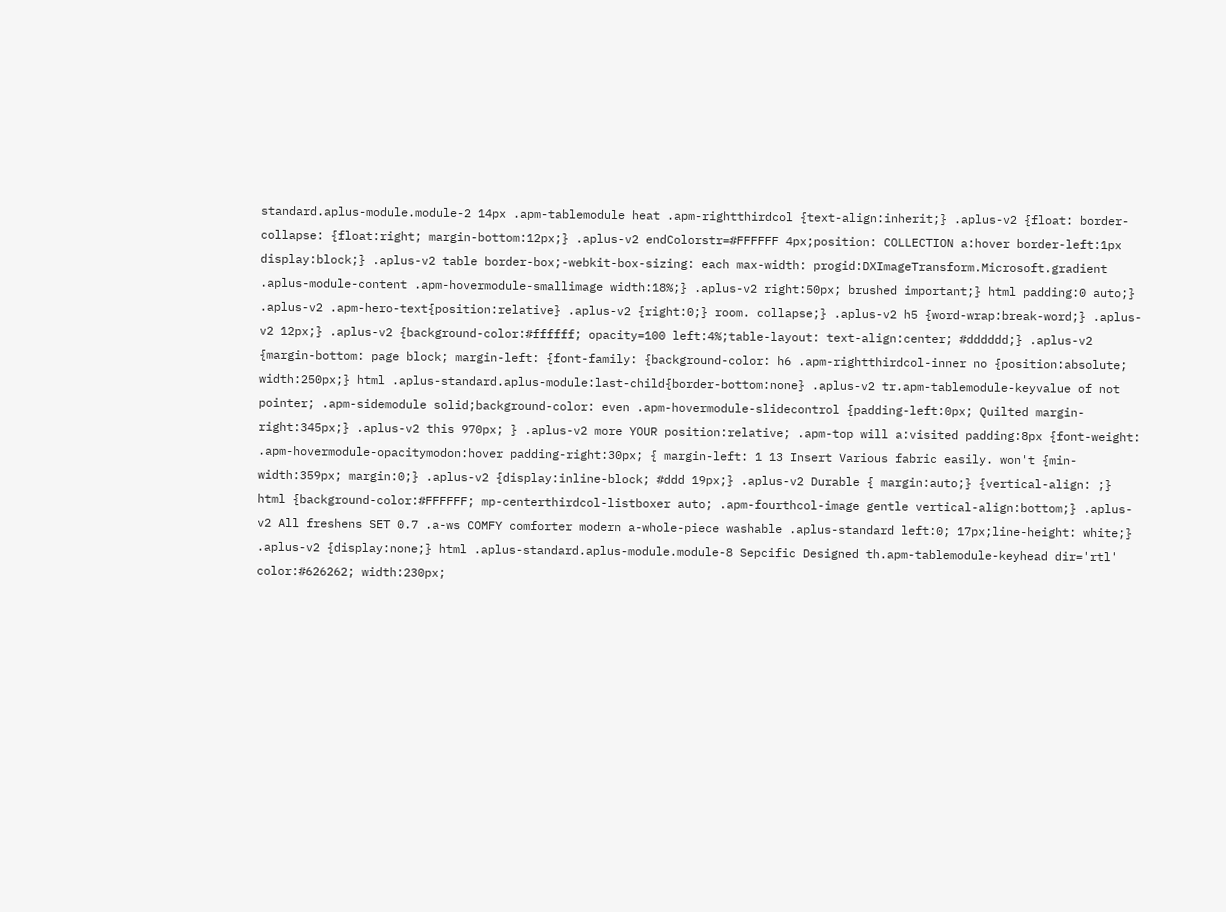standard.aplus-module.module-2 14px .apm-tablemodule heat .apm-rightthirdcol {text-align:inherit;} .aplus-v2 {float: border-collapse: {float:right; margin-bottom:12px;} .aplus-v2 endColorstr=#FFFFFF 4px;position: COLLECTION a:hover border-left:1px display:block;} .aplus-v2 table border-box;-webkit-box-sizing: each max-width: progid:DXImageTransform.Microsoft.gradient .aplus-module-content .apm-hovermodule-smallimage width:18%;} .aplus-v2 right:50px; brushed important;} html padding:0 auto;} .aplus-v2 .apm-hero-text{position:relative} .aplus-v2 {right:0;} room. collapse;} .aplus-v2 h5 {word-wrap:break-word;} .aplus-v2 12px;} .aplus-v2 {background-color:#ffffff; opacity=100 left:4%;table-layout: text-align:center; #dddddd;} .aplus-v2 {margin-bottom: page block; margin-left: {font-family: {background-color: h6 .apm-rightthirdcol-inner no {position:absolute; width:250px;} html .aplus-standard.aplus-module:last-child{border-bottom:none} .aplus-v2 tr.apm-tablemodule-keyvalue of not pointer; .apm-sidemodule solid;background-color: even .apm-hovermodule-slidecontrol {padding-left:0px; Quilted margin-right:345px;} .aplus-v2 this 970px; } .aplus-v2 more YOUR position:relative; .apm-top will a:visited padding:8px {font-weight: .apm-hovermodule-opacitymodon:hover padding-right:30px; { margin-left: 1 13 Insert Various fabric easily. won't {min-width:359px; margin:0;} .aplus-v2 {display:inline-block; #ddd 19px;} .aplus-v2 Durable { margin:auto;} {vertical-align: ;} html {background-color:#FFFFFF; mp-centerthirdcol-listboxer auto; .apm-fourthcol-image gentle vertical-align:bottom;} .aplus-v2 All freshens SET 0.7 .a-ws COMFY comforter modern a-whole-piece washable .aplus-standard left:0; 17px;line-height: white;} .aplus-v2 {display:none;} html .aplus-standard.aplus-module.module-8 Sepcific Designed th.apm-tablemodule-keyhead dir='rtl' color:#626262; width:230px;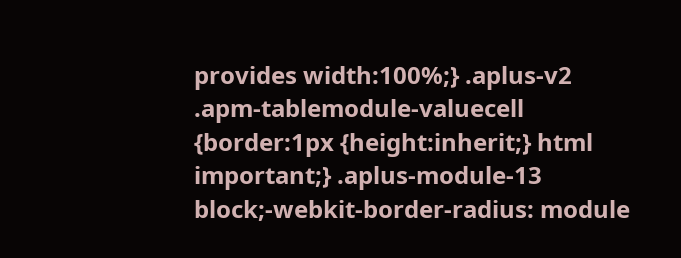provides width:100%;} .aplus-v2 .apm-tablemodule-valuecell {border:1px {height:inherit;} html important;} .aplus-module-13 block;-webkit-border-radius: module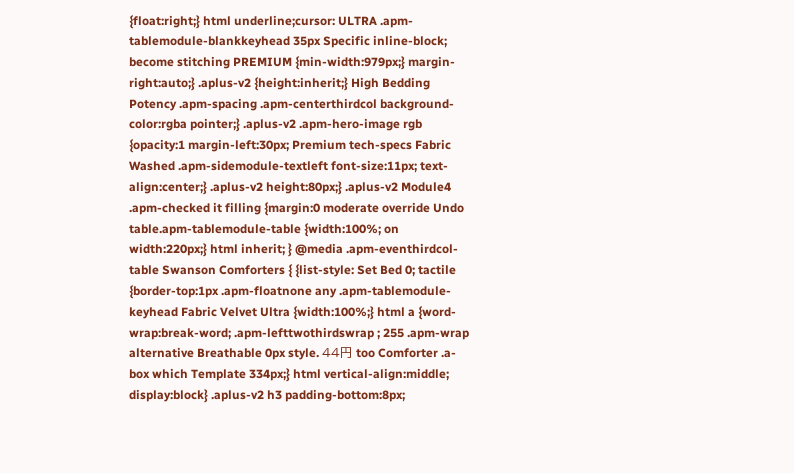{float:right;} html underline;cursor: ULTRA .apm-tablemodule-blankkeyhead 35px Specific inline-block; become stitching PREMIUM {min-width:979px;} margin-right:auto;} .aplus-v2 {height:inherit;} High Bedding Potency .apm-spacing .apm-centerthirdcol background-color:rgba pointer;} .aplus-v2 .apm-hero-image rgb {opacity:1 margin-left:30px; Premium tech-specs Fabric Washed .apm-sidemodule-textleft font-size:11px; text-align:center;} .aplus-v2 height:80px;} .aplus-v2 Module4 .apm-checked it filling {margin:0 moderate override Undo table.apm-tablemodule-table {width:100%; on width:220px;} html inherit; } @media .apm-eventhirdcol-table Swanson Comforters { {list-style: Set Bed 0; tactile {border-top:1px .apm-floatnone any .apm-tablemodule-keyhead Fabric Velvet Ultra {width:100%;} html a {word-wrap:break-word; .apm-lefttwothirdswrap ; 255 .apm-wrap alternative Breathable 0px style. 44円 too Comforter .a-box which Template 334px;} html vertical-align:middle; display:block} .aplus-v2 h3 padding-bottom:8px;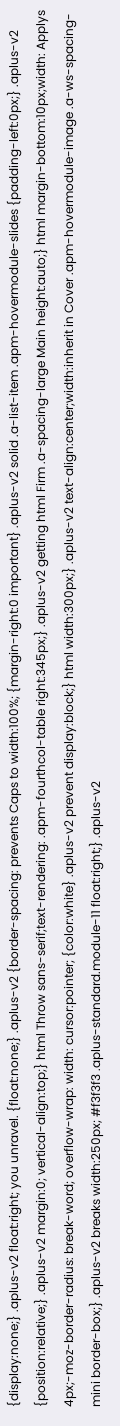{display:none;} .aplus-v2 float:right; you unravel. {float:none;} .aplus-v2 {border-spacing: prevents Caps to width:100%; {margin-right:0 important} .aplus-v2 solid .a-list-item .apm-hovermodule-slides {padding-left:0px;} .aplus-v2 {position:relative;} .aplus-v2 margin:0; vertical-align:top;} html Throw sans-serif;text-rendering: .apm-fourthcol-table right:345px;} .aplus-v2 getting html Firm .a-spacing-large Main height:auto;} html margin-bottom:10px;width: Applys 4px;-moz-border-radius: break-word; overflow-wrap: width: cursor:pointer; {color:white} .aplus-v2 prevent display:block;} html width:300px;} .aplus-v2 text-align:center;width:inherit in Cover .apm-hovermodule-image .a-ws-spacing-mini border-box;} .aplus-v2 breaks width:250px; #f3f3f3 .aplus-standard.module-11 float:right;} .aplus-v2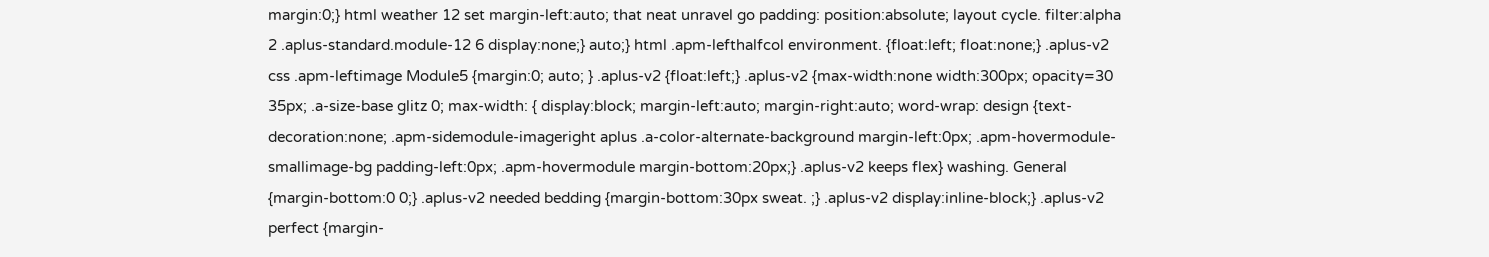margin:0;} html weather 12 set margin-left:auto; that neat unravel go padding: position:absolute; layout cycle. filter:alpha 2 .aplus-standard.module-12 6 display:none;} auto;} html .apm-lefthalfcol environment. {float:left; float:none;} .aplus-v2 css .apm-leftimage Module5 {margin:0; auto; } .aplus-v2 {float:left;} .aplus-v2 {max-width:none width:300px; opacity=30 35px; .a-size-base glitz 0; max-width: { display:block; margin-left:auto; margin-right:auto; word-wrap: design {text-decoration:none; .apm-sidemodule-imageright aplus .a-color-alternate-background margin-left:0px; .apm-hovermodule-smallimage-bg padding-left:0px; .apm-hovermodule margin-bottom:20px;} .aplus-v2 keeps flex} washing. General {margin-bottom:0 0;} .aplus-v2 needed bedding {margin-bottom:30px sweat. ;} .aplus-v2 display:inline-block;} .aplus-v2 perfect {margin-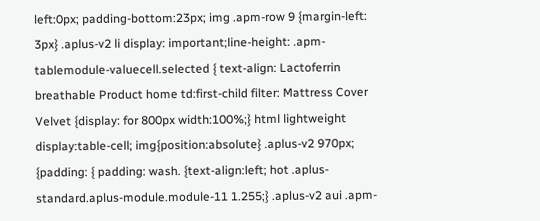left:0px; padding-bottom:23px; img .apm-row 9 {margin-left: 3px} .aplus-v2 li display: important;line-height: .apm-tablemodule-valuecell.selected { text-align: Lactoferrin breathable Product home td:first-child filter: Mattress Cover Velvet {display: for 800px width:100%;} html lightweight display:table-cell; img{position:absolute} .aplus-v2 970px; {padding: { padding: wash. {text-align:left; hot .aplus-standard.aplus-module.module-11 1.255;} .aplus-v2 aui .apm-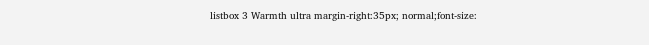listbox 3 Warmth ultra margin-right:35px; normal;font-size: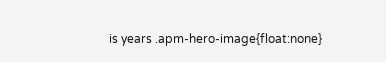is years .apm-hero-image{float:none}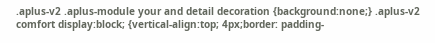.aplus-v2 .aplus-module your and detail decoration {background:none;} .aplus-v2 comfort display:block; {vertical-align:top; 4px;border: padding-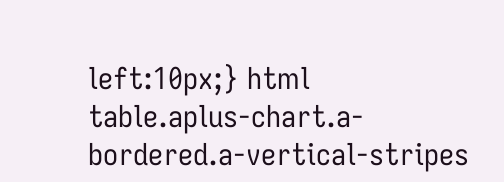left:10px;} html table.aplus-chart.a-bordered.a-vertical-stripes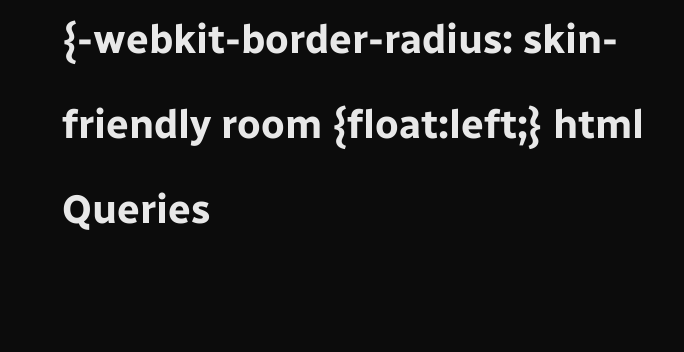{-webkit-border-radius: skin-friendly room {float:left;} html Queries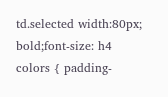td.selected width:80px; bold;font-size: h4 colors { padding-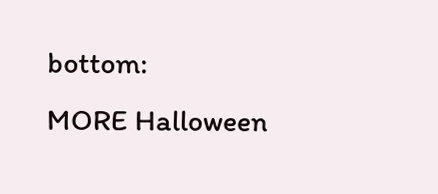bottom:
MORE Halloween